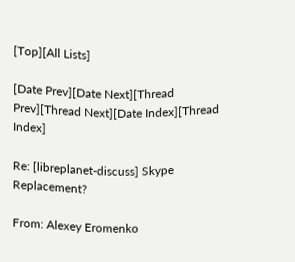[Top][All Lists]

[Date Prev][Date Next][Thread Prev][Thread Next][Date Index][Thread Index]

Re: [libreplanet-discuss] Skype Replacement?

From: Alexey Eromenko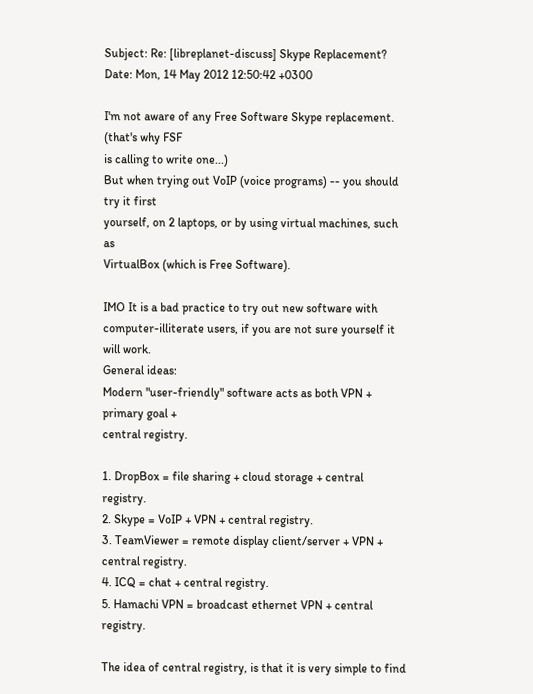Subject: Re: [libreplanet-discuss] Skype Replacement?
Date: Mon, 14 May 2012 12:50:42 +0300

I'm not aware of any Free Software Skype replacement. (that's why FSF
is calling to write one...)
But when trying out VoIP (voice programs) -- you should try it first
yourself, on 2 laptops, or by using virtual machines, such as
VirtualBox (which is Free Software).

IMO It is a bad practice to try out new software with
computer-illiterate users, if you are not sure yourself it will work.
General ideas:
Modern "user-friendly" software acts as both VPN + primary goal +
central registry.

1. DropBox = file sharing + cloud storage + central registry.
2. Skype = VoIP + VPN + central registry.
3. TeamViewer = remote display client/server + VPN + central registry.
4. ICQ = chat + central registry.
5. Hamachi VPN = broadcast ethernet VPN + central registry.

The idea of central registry, is that it is very simple to find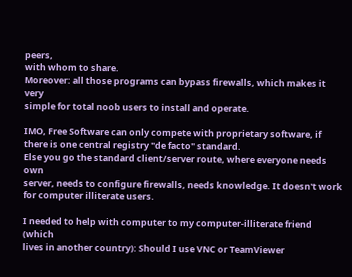peers,
with whom to share.
Moreover: all those programs can bypass firewalls, which makes it very
simple for total noob users to install and operate.

IMO, Free Software can only compete with proprietary software, if
there is one central registry "de facto" standard.
Else you go the standard client/server route, where everyone needs own
server, needs to configure firewalls, needs knowledge. It doesn't work
for computer illiterate users.

I needed to help with computer to my computer-illiterate friend (which
lives in another country): Should I use VNC or TeamViewer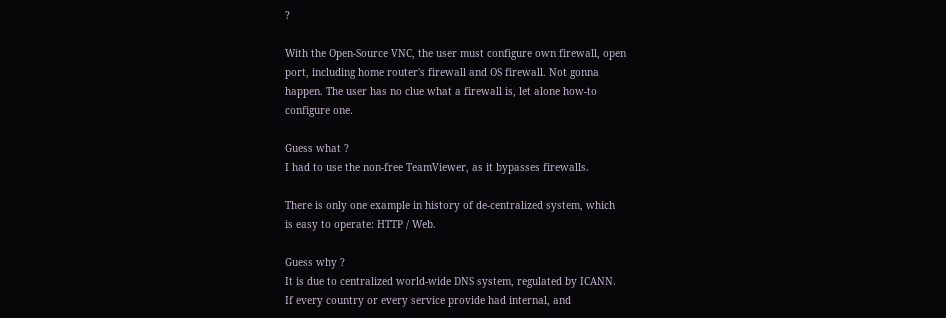?

With the Open-Source VNC, the user must configure own firewall, open
port, including home router's firewall and OS firewall. Not gonna
happen. The user has no clue what a firewall is, let alone how-to
configure one.

Guess what ?
I had to use the non-free TeamViewer, as it bypasses firewalls.

There is only one example in history of de-centralized system, which
is easy to operate: HTTP / Web.

Guess why ?
It is due to centralized world-wide DNS system, regulated by ICANN.
If every country or every service provide had internal, and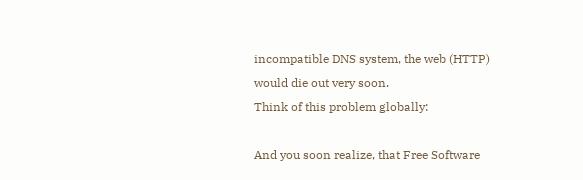incompatible DNS system, the web (HTTP) would die out very soon.
Think of this problem globally:

And you soon realize, that Free Software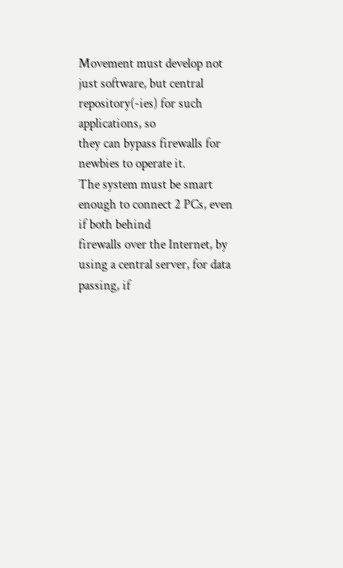Movement must develop not
just software, but central repository(-ies) for such applications, so
they can bypass firewalls for newbies to operate it.
The system must be smart enough to connect 2 PCs, even if both behind
firewalls over the Internet, by using a central server, for data
passing, if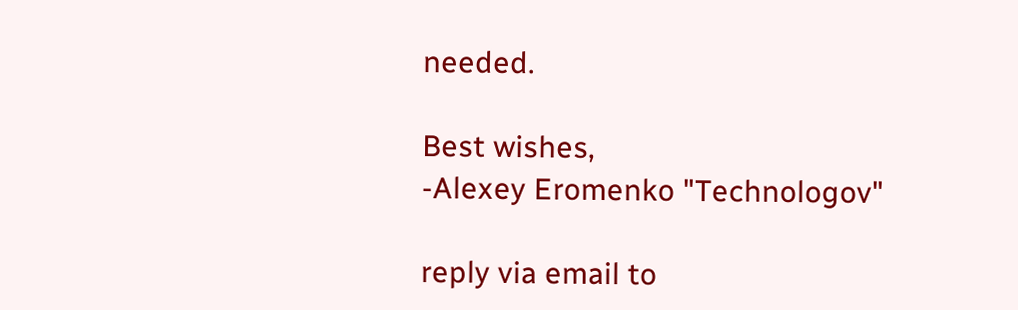needed.

Best wishes,
-Alexey Eromenko "Technologov"

reply via email to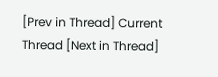[Prev in Thread] Current Thread [Next in Thread]